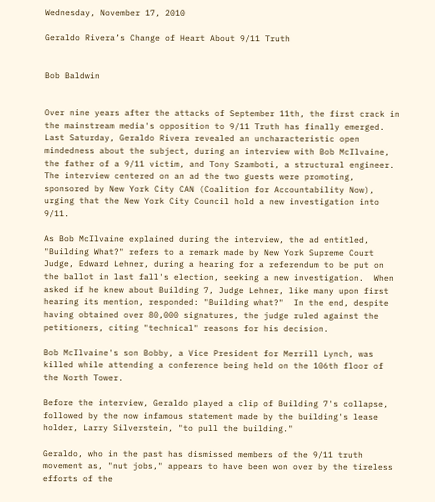Wednesday, November 17, 2010

Geraldo Rivera’s Change of Heart About 9/11 Truth


Bob Baldwin


Over nine years after the attacks of September 11th, the first crack in the mainstream media's opposition to 9/11 Truth has finally emerged.  Last Saturday, Geraldo Rivera revealed an uncharacteristic open mindedness about the subject, during an interview with Bob McIlvaine, the father of a 9/11 victim, and Tony Szamboti, a structural engineer.  The interview centered on an ad the two guests were promoting, sponsored by New York City CAN (Coalition for Accountability Now), urging that the New York City Council hold a new investigation into 9/11.

As Bob McIlvaine explained during the interview, the ad entitled, "Building What?" refers to a remark made by New York Supreme Court Judge, Edward Lehner, during a hearing for a referendum to be put on the ballot in last fall's election, seeking a new investigation.  When asked if he knew about Building 7, Judge Lehner, like many upon first hearing its mention, responded: "Building what?"  In the end, despite having obtained over 80,000 signatures, the judge ruled against the petitioners, citing "technical" reasons for his decision.

Bob McIlvaine's son Bobby, a Vice President for Merrill Lynch, was killed while attending a conference being held on the 106th floor of the North Tower.

Before the interview, Geraldo played a clip of Building 7's collapse, followed by the now infamous statement made by the building's lease holder, Larry Silverstein, "to pull the building."

Geraldo, who in the past has dismissed members of the 9/11 truth movement as, "nut jobs," appears to have been won over by the tireless efforts of the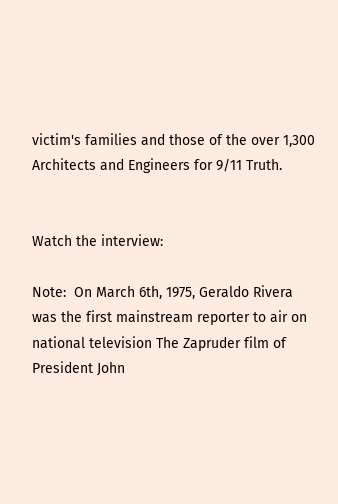victim's families and those of the over 1,300 Architects and Engineers for 9/11 Truth.


Watch the interview:

Note:  On March 6th, 1975, Geraldo Rivera was the first mainstream reporter to air on national television The Zapruder film of President John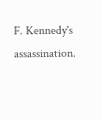F. Kennedy's assassination.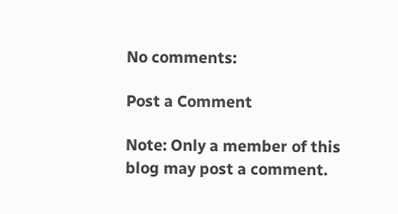No comments:

Post a Comment

Note: Only a member of this blog may post a comment.